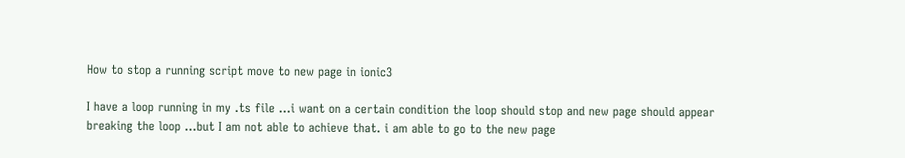How to stop a running script move to new page in ionic3

I have a loop running in my .ts file …i want on a certain condition the loop should stop and new page should appear breaking the loop …but I am not able to achieve that. i am able to go to the new page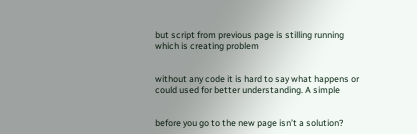but script from previous page is stilling running which is creating problem


without any code it is hard to say what happens or could used for better understanding. A simple


before you go to the new page isn’t a solution?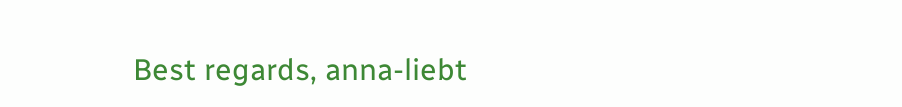Best regards, anna-liebt